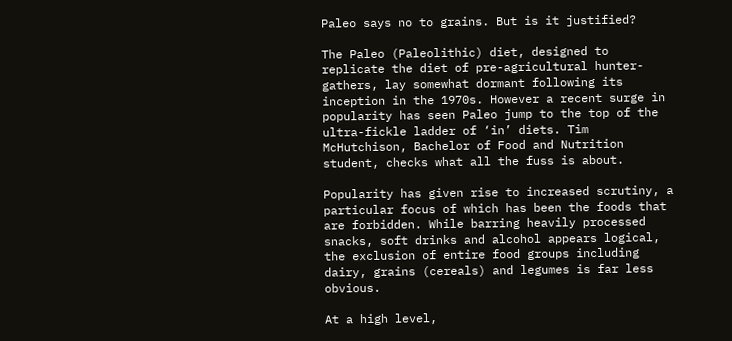Paleo says no to grains. But is it justified?

The Paleo (Paleolithic) diet, designed to replicate the diet of pre-agricultural hunter-gathers, lay somewhat dormant following its inception in the 1970s. However a recent surge in popularity has seen Paleo jump to the top of the ultra-fickle ladder of ‘in’ diets. Tim McHutchison, Bachelor of Food and Nutrition student, checks what all the fuss is about.

Popularity has given rise to increased scrutiny, a particular focus of which has been the foods that are forbidden. While barring heavily processed snacks, soft drinks and alcohol appears logical, the exclusion of entire food groups including dairy, grains (cereals) and legumes is far less obvious.

At a high level,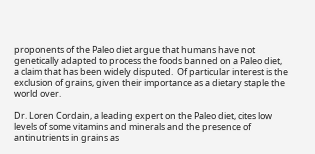proponents of the Paleo diet argue that humans have not genetically adapted to process the foods banned on a Paleo diet, a claim that has been widely disputed.  Of particular interest is the exclusion of grains, given their importance as a dietary staple the world over.

Dr. Loren Cordain, a leading expert on the Paleo diet, cites low levels of some vitamins and minerals and the presence of antinutrients in grains as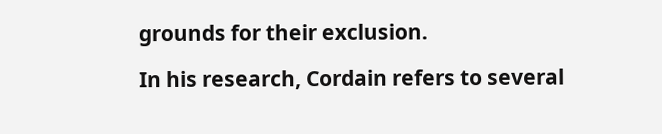grounds for their exclusion.

In his research, Cordain refers to several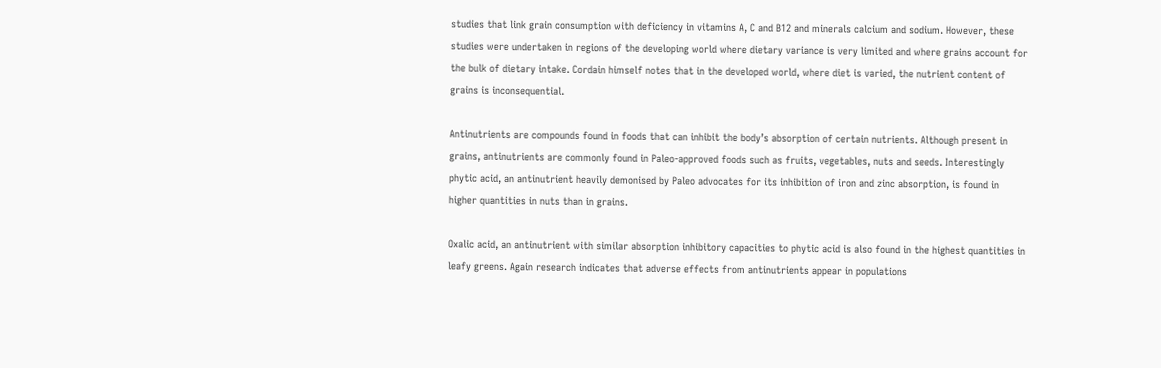studies that link grain consumption with deficiency in vitamins A, C and B12 and minerals calcium and sodium. However, these studies were undertaken in regions of the developing world where dietary variance is very limited and where grains account for the bulk of dietary intake. Cordain himself notes that in the developed world, where diet is varied, the nutrient content of grains is inconsequential.

Antinutrients are compounds found in foods that can inhibit the body’s absorption of certain nutrients. Although present in grains, antinutrients are commonly found in Paleo-approved foods such as fruits, vegetables, nuts and seeds. Interestingly phytic acid, an antinutrient heavily demonised by Paleo advocates for its inhibition of iron and zinc absorption, is found in higher quantities in nuts than in grains.

Oxalic acid, an antinutrient with similar absorption inhibitory capacities to phytic acid is also found in the highest quantities in leafy greens. Again research indicates that adverse effects from antinutrients appear in populations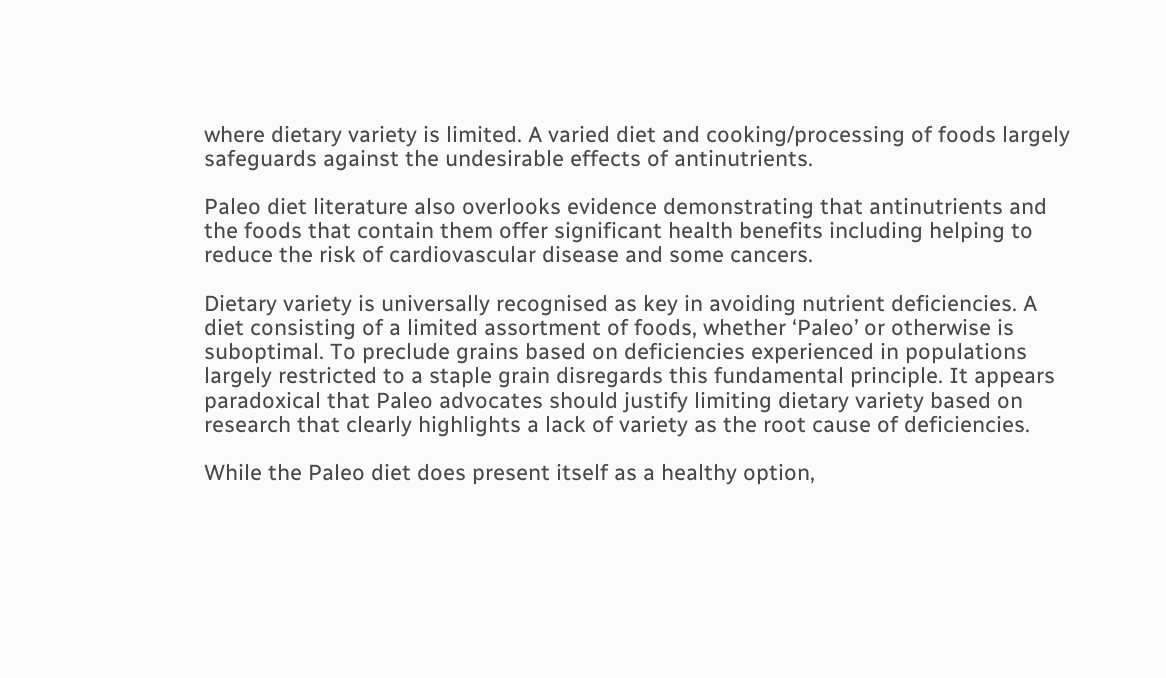where dietary variety is limited. A varied diet and cooking/processing of foods largely safeguards against the undesirable effects of antinutrients.

Paleo diet literature also overlooks evidence demonstrating that antinutrients and the foods that contain them offer significant health benefits including helping to reduce the risk of cardiovascular disease and some cancers.

Dietary variety is universally recognised as key in avoiding nutrient deficiencies. A diet consisting of a limited assortment of foods, whether ‘Paleo’ or otherwise is suboptimal. To preclude grains based on deficiencies experienced in populations largely restricted to a staple grain disregards this fundamental principle. It appears paradoxical that Paleo advocates should justify limiting dietary variety based on research that clearly highlights a lack of variety as the root cause of deficiencies.

While the Paleo diet does present itself as a healthy option,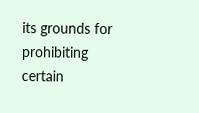its grounds for prohibiting certain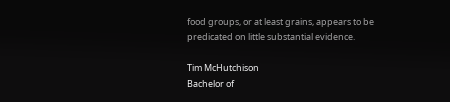food groups, or at least grains, appears to be predicated on little substantial evidence.

Tim McHutchison
Bachelor of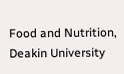Food and Nutrition, Deakin University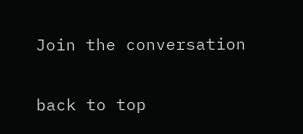Join the conversation

back to top